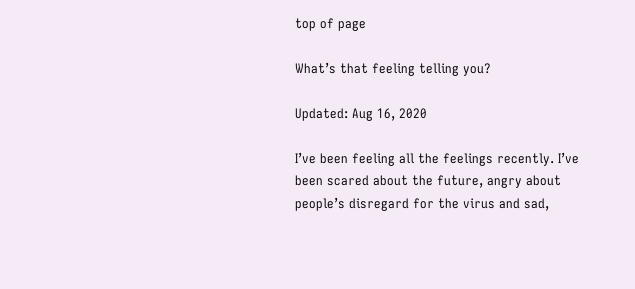top of page

What’s that feeling telling you?

Updated: Aug 16, 2020

I’ve been feeling all the feelings recently. I’ve been scared about the future, angry about people’s disregard for the virus and sad,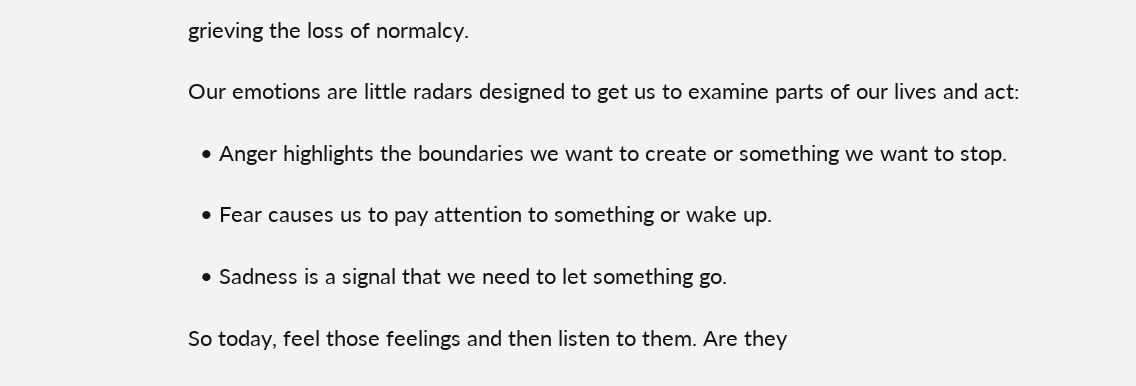grieving the loss of normalcy.

Our emotions are little radars designed to get us to examine parts of our lives and act:

  • Anger highlights the boundaries we want to create or something we want to stop.

  • Fear causes us to pay attention to something or wake up.

  • Sadness is a signal that we need to let something go.

So today, feel those feelings and then listen to them. Are they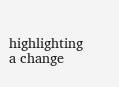highlighting a change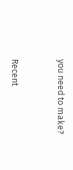you need to make?


Recent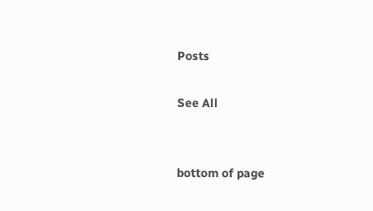Posts

See All


bottom of page